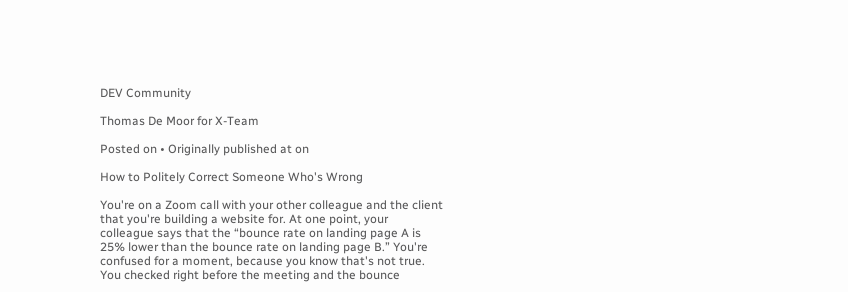DEV Community

Thomas De Moor for X-Team

Posted on • Originally published at on

How to Politely Correct Someone Who's Wrong

You're on a Zoom call with your other colleague and the client that you're building a website for. At one point, your colleague says that the “bounce rate on landing page A is 25% lower than the bounce rate on landing page B.” You're confused for a moment, because you know that's not true. You checked right before the meeting and the bounce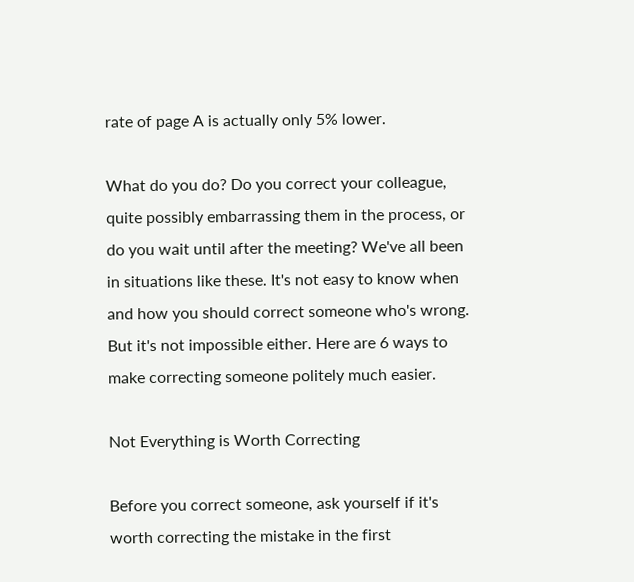rate of page A is actually only 5% lower.

What do you do? Do you correct your colleague, quite possibly embarrassing them in the process, or do you wait until after the meeting? We've all been in situations like these. It's not easy to know when and how you should correct someone who's wrong. But it's not impossible either. Here are 6 ways to make correcting someone politely much easier.

Not Everything is Worth Correcting

Before you correct someone, ask yourself if it's worth correcting the mistake in the first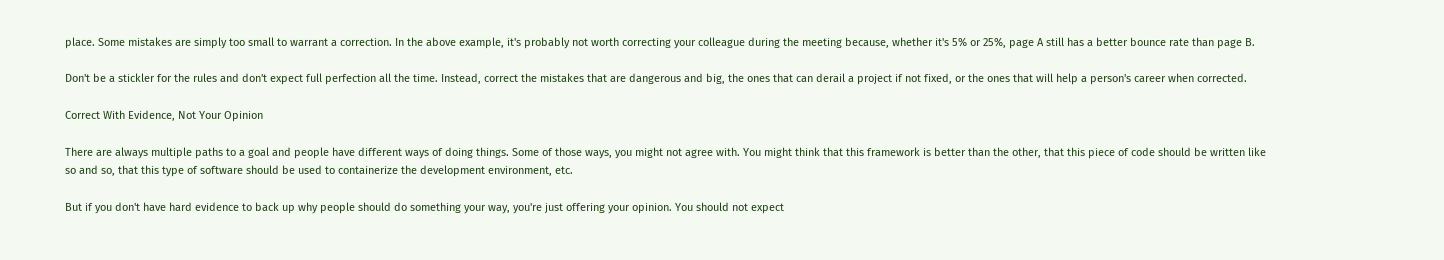place. Some mistakes are simply too small to warrant a correction. In the above example, it's probably not worth correcting your colleague during the meeting because, whether it's 5% or 25%, page A still has a better bounce rate than page B.

Don't be a stickler for the rules and don't expect full perfection all the time. Instead, correct the mistakes that are dangerous and big, the ones that can derail a project if not fixed, or the ones that will help a person's career when corrected.

Correct With Evidence, Not Your Opinion

There are always multiple paths to a goal and people have different ways of doing things. Some of those ways, you might not agree with. You might think that this framework is better than the other, that this piece of code should be written like so and so, that this type of software should be used to containerize the development environment, etc.

But if you don't have hard evidence to back up why people should do something your way, you're just offering your opinion. You should not expect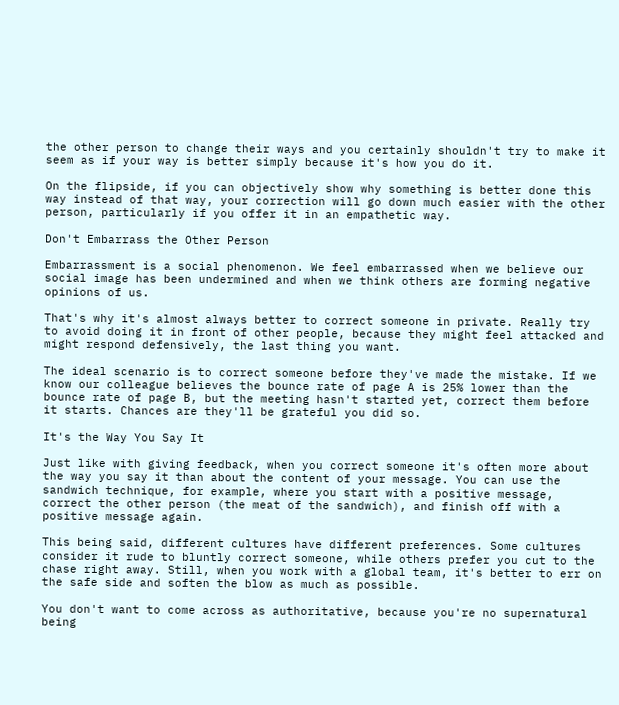the other person to change their ways and you certainly shouldn't try to make it seem as if your way is better simply because it's how you do it.

On the flipside, if you can objectively show why something is better done this way instead of that way, your correction will go down much easier with the other person, particularly if you offer it in an empathetic way.

Don't Embarrass the Other Person

Embarrassment is a social phenomenon. We feel embarrassed when we believe our social image has been undermined and when we think others are forming negative opinions of us.

That's why it's almost always better to correct someone in private. Really try to avoid doing it in front of other people, because they might feel attacked and might respond defensively, the last thing you want.

The ideal scenario is to correct someone before they've made the mistake. If we know our colleague believes the bounce rate of page A is 25% lower than the bounce rate of page B, but the meeting hasn't started yet, correct them before it starts. Chances are they'll be grateful you did so.

It's the Way You Say It

Just like with giving feedback, when you correct someone it's often more about the way you say it than about the content of your message. You can use the sandwich technique, for example, where you start with a positive message, correct the other person (the meat of the sandwich), and finish off with a positive message again.

This being said, different cultures have different preferences. Some cultures consider it rude to bluntly correct someone, while others prefer you cut to the chase right away. Still, when you work with a global team, it's better to err on the safe side and soften the blow as much as possible.

You don't want to come across as authoritative, because you're no supernatural being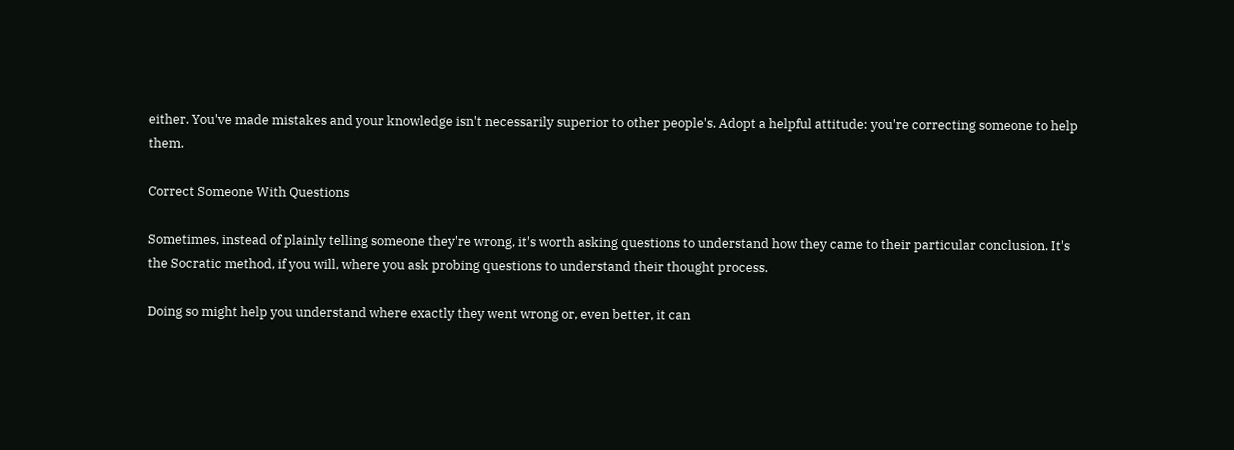either. You've made mistakes and your knowledge isn't necessarily superior to other people's. Adopt a helpful attitude: you're correcting someone to help them.

Correct Someone With Questions

Sometimes, instead of plainly telling someone they're wrong, it's worth asking questions to understand how they came to their particular conclusion. It's the Socratic method, if you will, where you ask probing questions to understand their thought process.

Doing so might help you understand where exactly they went wrong or, even better, it can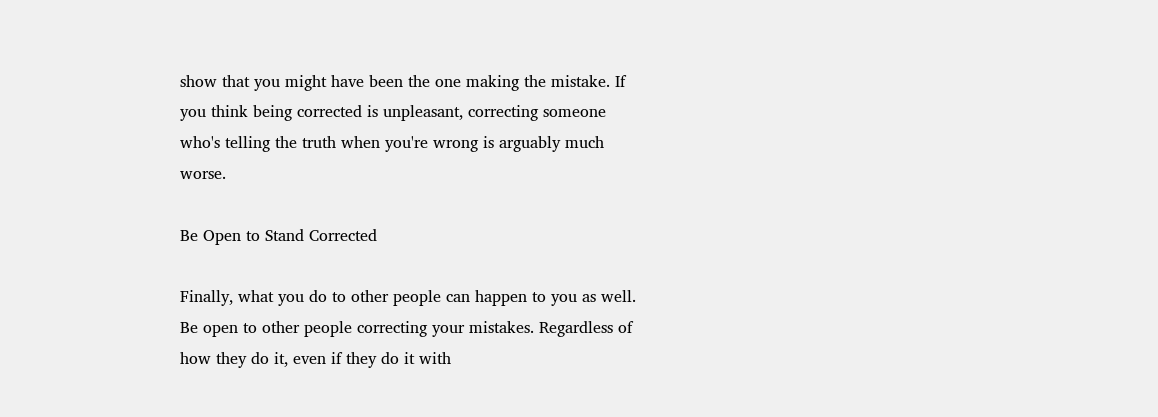show that you might have been the one making the mistake. If you think being corrected is unpleasant, correcting someone who's telling the truth when you're wrong is arguably much worse.

Be Open to Stand Corrected

Finally, what you do to other people can happen to you as well. Be open to other people correcting your mistakes. Regardless of how they do it, even if they do it with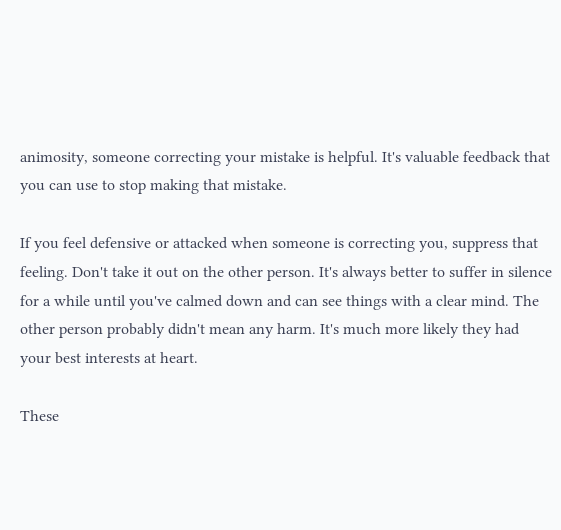animosity, someone correcting your mistake is helpful. It's valuable feedback that you can use to stop making that mistake.

If you feel defensive or attacked when someone is correcting you, suppress that feeling. Don't take it out on the other person. It's always better to suffer in silence for a while until you've calmed down and can see things with a clear mind. The other person probably didn't mean any harm. It's much more likely they had your best interests at heart.

These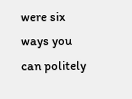were six ways you can politely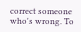correct someone who's wrong. To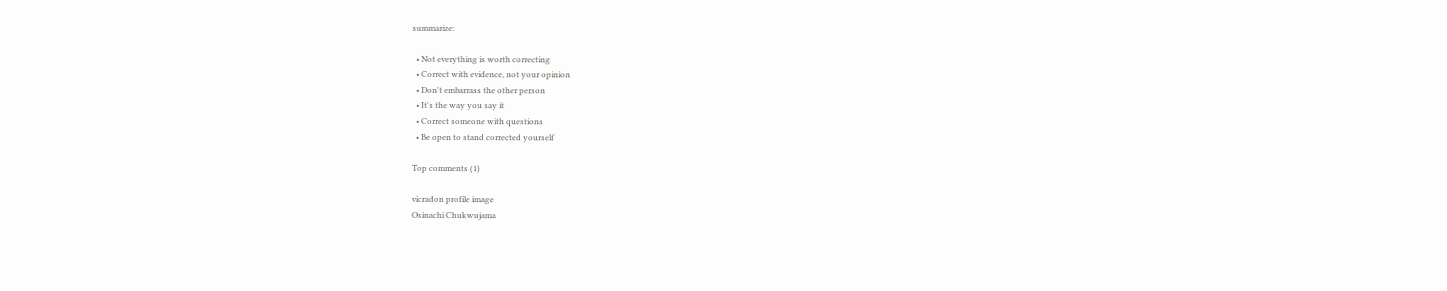summarize:

  • Not everything is worth correcting
  • Correct with evidence, not your opinion
  • Don't embarrass the other person
  • It's the way you say it
  • Correct someone with questions
  • Be open to stand corrected yourself

Top comments (1)

vicradon profile image
Osinachi Chukwujama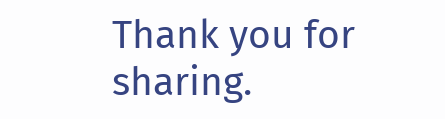Thank you for sharing.